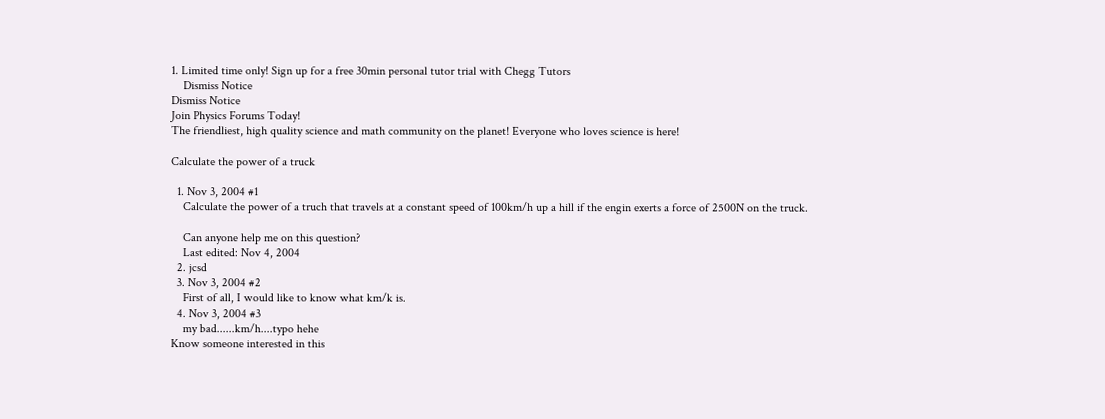1. Limited time only! Sign up for a free 30min personal tutor trial with Chegg Tutors
    Dismiss Notice
Dismiss Notice
Join Physics Forums Today!
The friendliest, high quality science and math community on the planet! Everyone who loves science is here!

Calculate the power of a truck

  1. Nov 3, 2004 #1
    Calculate the power of a truch that travels at a constant speed of 100km/h up a hill if the engin exerts a force of 2500N on the truck.

    Can anyone help me on this question?
    Last edited: Nov 4, 2004
  2. jcsd
  3. Nov 3, 2004 #2
    First of all, I would like to know what km/k is.
  4. Nov 3, 2004 #3
    my bad......km/h....typo hehe
Know someone interested in this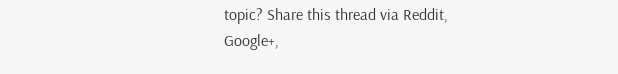topic? Share this thread via Reddit, Google+,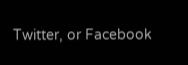Twitter, or Facebook